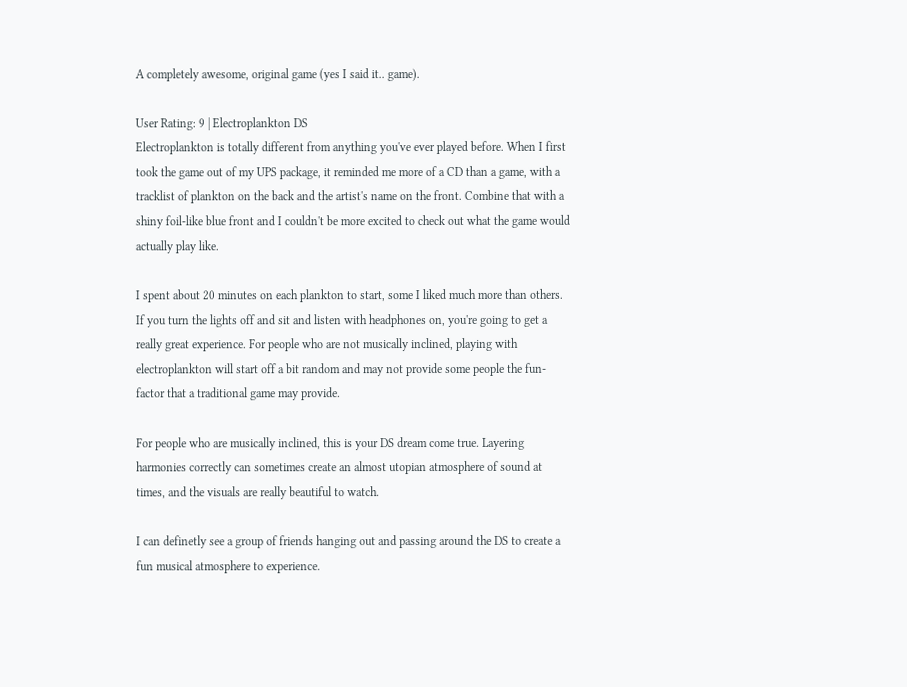A completely awesome, original game (yes I said it.. game).

User Rating: 9 | Electroplankton DS
Electroplankton is totally different from anything you've ever played before. When I first took the game out of my UPS package, it reminded me more of a CD than a game, with a tracklist of plankton on the back and the artist's name on the front. Combine that with a shiny foil-like blue front and I couldn't be more excited to check out what the game would actually play like.

I spent about 20 minutes on each plankton to start, some I liked much more than others. If you turn the lights off and sit and listen with headphones on, you're going to get a really great experience. For people who are not musically inclined, playing with electroplankton will start off a bit random and may not provide some people the fun-factor that a traditional game may provide.

For people who are musically inclined, this is your DS dream come true. Layering harmonies correctly can sometimes create an almost utopian atmosphere of sound at times, and the visuals are really beautiful to watch.

I can definetly see a group of friends hanging out and passing around the DS to create a fun musical atmosphere to experience.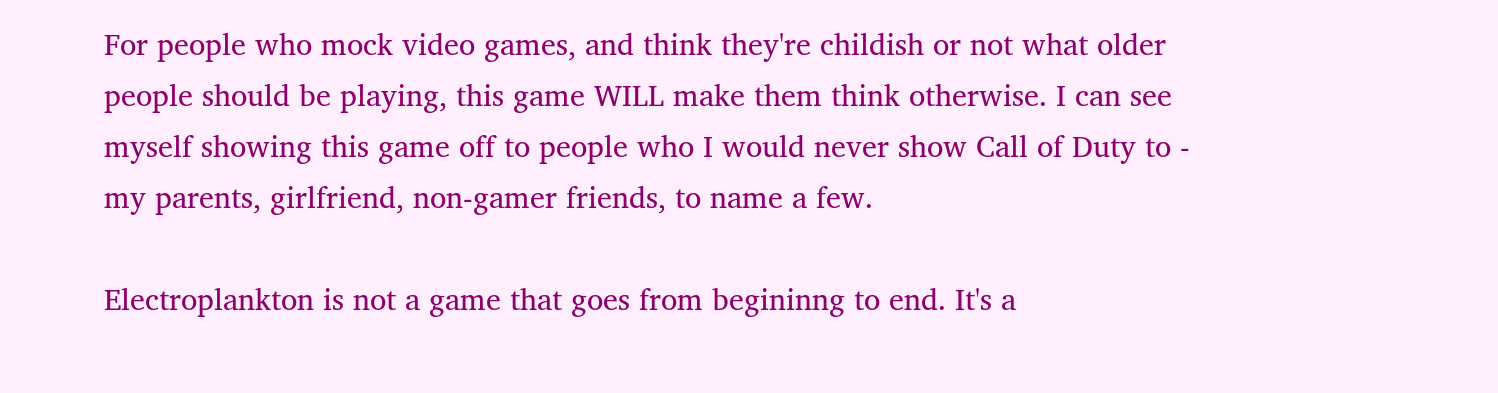For people who mock video games, and think they're childish or not what older people should be playing, this game WILL make them think otherwise. I can see myself showing this game off to people who I would never show Call of Duty to - my parents, girlfriend, non-gamer friends, to name a few.

Electroplankton is not a game that goes from begininng to end. It's a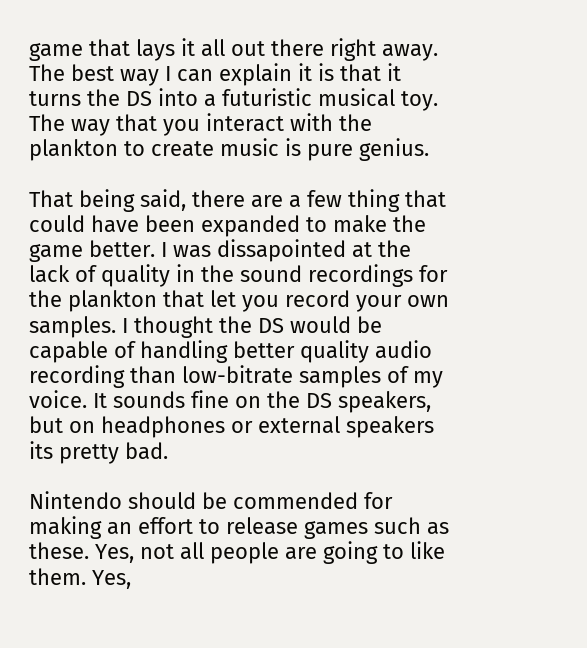game that lays it all out there right away. The best way I can explain it is that it turns the DS into a futuristic musical toy. The way that you interact with the plankton to create music is pure genius.

That being said, there are a few thing that could have been expanded to make the game better. I was dissapointed at the lack of quality in the sound recordings for the plankton that let you record your own samples. I thought the DS would be capable of handling better quality audio recording than low-bitrate samples of my voice. It sounds fine on the DS speakers, but on headphones or external speakers its pretty bad.

Nintendo should be commended for making an effort to release games such as these. Yes, not all people are going to like them. Yes,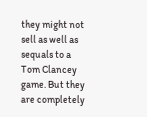they might not sell as well as sequals to a Tom Clancey game. But they are completely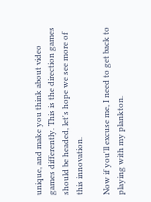unique, and make you think about video games differently. This is the direction games should be headed, let's hope we see more of this innovation.

Now if you'll excuse me, I need to get back to playing with my plankton.